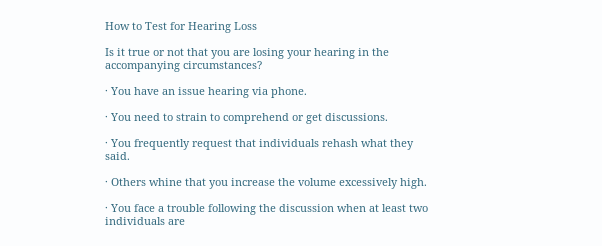How to Test for Hearing Loss

Is it true or not that you are losing your hearing in the accompanying circumstances?

· You have an issue hearing via phone.

· You need to strain to comprehend or get discussions.

· You frequently request that individuals rehash what they said.

· Others whine that you increase the volume excessively high.

· You face a trouble following the discussion when at least two individuals are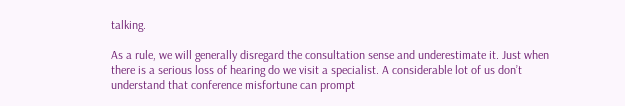talking.

As a rule, we will generally disregard the consultation sense and underestimate it. Just when there is a serious loss of hearing do we visit a specialist. A considerable lot of us don’t understand that conference misfortune can prompt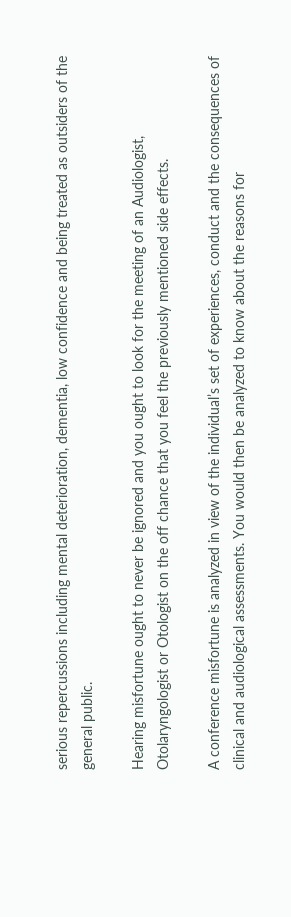serious repercussions including mental deterioration, dementia, low confidence and being treated as outsiders of the general public.

Hearing misfortune ought to never be ignored and you ought to look for the meeting of an Audiologist, Otolaryngologist or Otologist on the off chance that you feel the previously mentioned side effects.

A conference misfortune is analyzed in view of the individual’s set of experiences, conduct and the consequences of clinical and audiological assessments. You would then be analyzed to know about the reasons for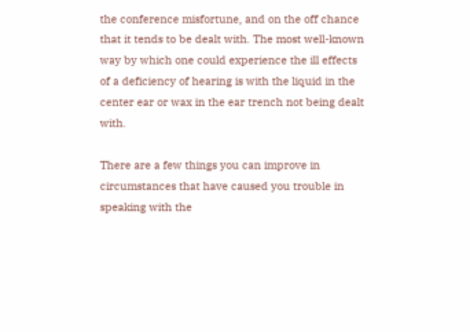the conference misfortune, and on the off chance that it tends to be dealt with. The most well-known way by which one could experience the ill effects of a deficiency of hearing is with the liquid in the center ear or wax in the ear trench not being dealt with.

There are a few things you can improve in circumstances that have caused you trouble in speaking with the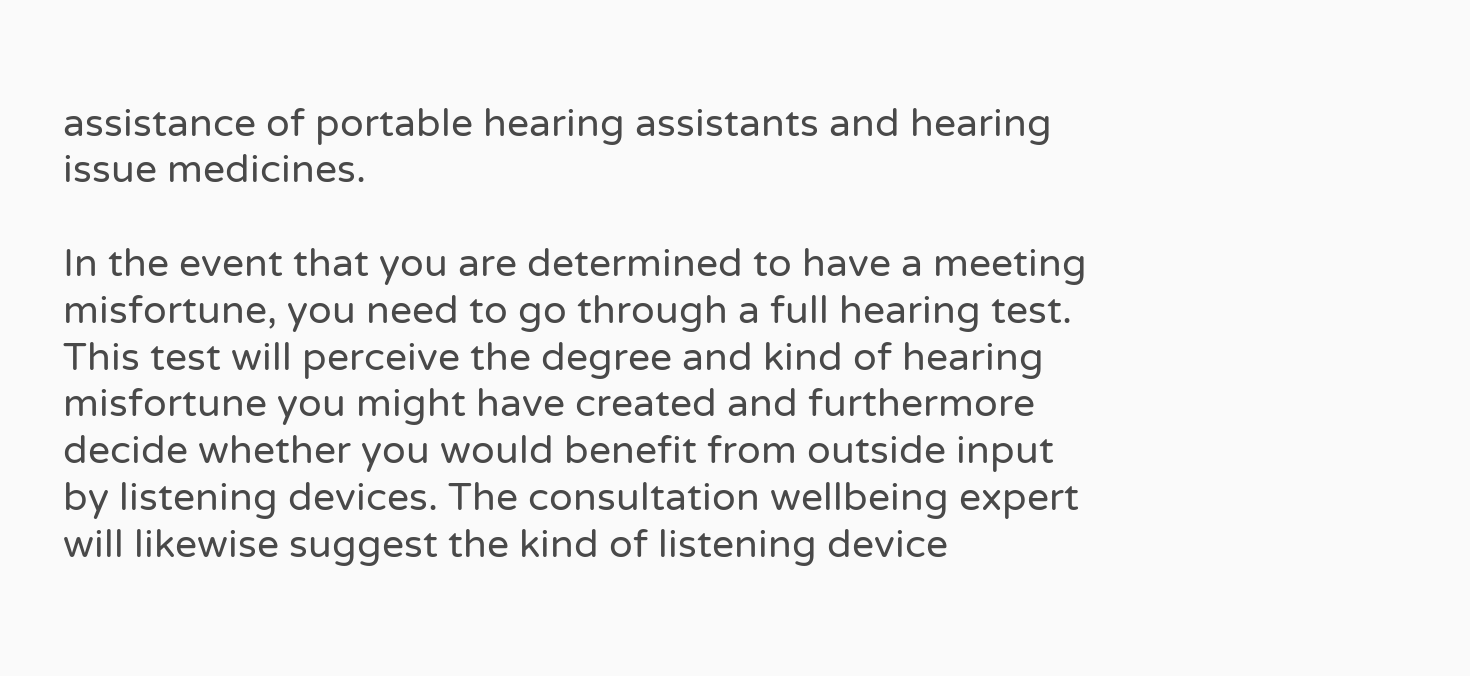assistance of portable hearing assistants and hearing issue medicines.

In the event that you are determined to have a meeting misfortune, you need to go through a full hearing test. This test will perceive the degree and kind of hearing misfortune you might have created and furthermore decide whether you would benefit from outside input by listening devices. The consultation wellbeing expert will likewise suggest the kind of listening device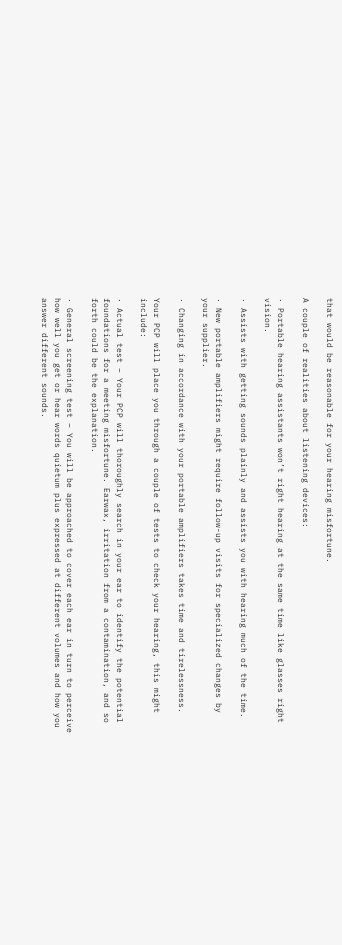that would be reasonable for your hearing misfortune.

A couple of realities about listening devices:

· Portable hearing assistants won’t right hearing at the same time like glasses right vision.

· Assists with getting sounds plainly and assists you with hearing much of the time.

· New portable amplifiers might require follow-up visits for specialized changes by your supplier.

· Changing in accordance with your portable amplifiers takes time and tirelessness.

Your PCP will place you through a couple of tests to check your hearing, this might include:

· Actual test – Your PCP will thoroughly search in your ear to identify the potential foundations for a meeting misfortune. Earwax, irritation from a contamination, and so forth could be the explanation.

· General screening test – You will be approached to cover each ear in turn to perceive how well you get or hear words quietum plus expressed at different volumes and how you answer different sounds.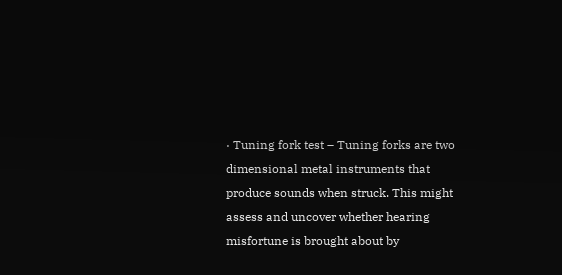· Tuning fork test – Tuning forks are two dimensional metal instruments that produce sounds when struck. This might assess and uncover whether hearing misfortune is brought about by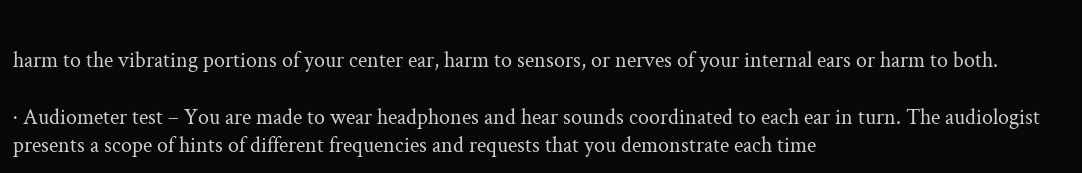harm to the vibrating portions of your center ear, harm to sensors, or nerves of your internal ears or harm to both.

· Audiometer test – You are made to wear headphones and hear sounds coordinated to each ear in turn. The audiologist presents a scope of hints of different frequencies and requests that you demonstrate each time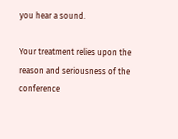you hear a sound.

Your treatment relies upon the reason and seriousness of the conference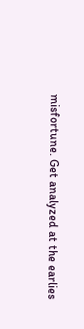misfortune. Get analyzed at the earlies